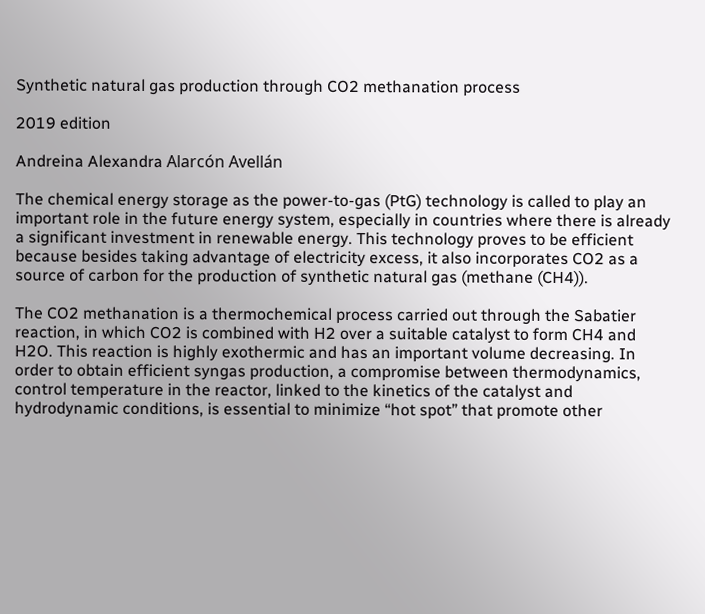Synthetic natural gas production through CO2 methanation process

2019 edition

Andreina Alexandra Alarcón Avellán

The chemical energy storage as the power-to-gas (PtG) technology is called to play an important role in the future energy system, especially in countries where there is already a significant investment in renewable energy. This technology proves to be efficient because besides taking advantage of electricity excess, it also incorporates CO2 as a source of carbon for the production of synthetic natural gas (methane (CH4)).

The CO2 methanation is a thermochemical process carried out through the Sabatier reaction, in which CO2 is combined with H2 over a suitable catalyst to form CH4 and H2O. This reaction is highly exothermic and has an important volume decreasing. In order to obtain efficient syngas production, a compromise between thermodynamics, control temperature in the reactor, linked to the kinetics of the catalyst and hydrodynamic conditions, is essential to minimize “hot spot” that promote other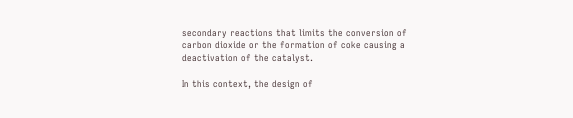secondary reactions that limits the conversion of carbon dioxide or the formation of coke causing a deactivation of the catalyst.

In this context, the design of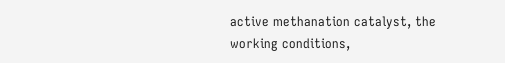active methanation catalyst, the working conditions,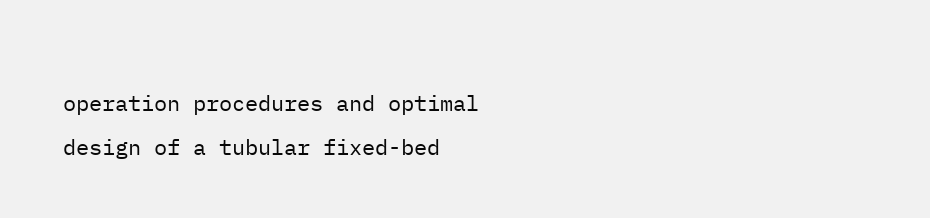operation procedures and optimal design of a tubular fixed-bed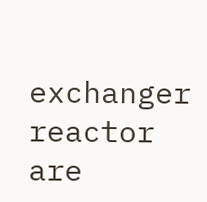exchanger reactor are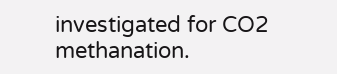investigated for CO2 methanation.